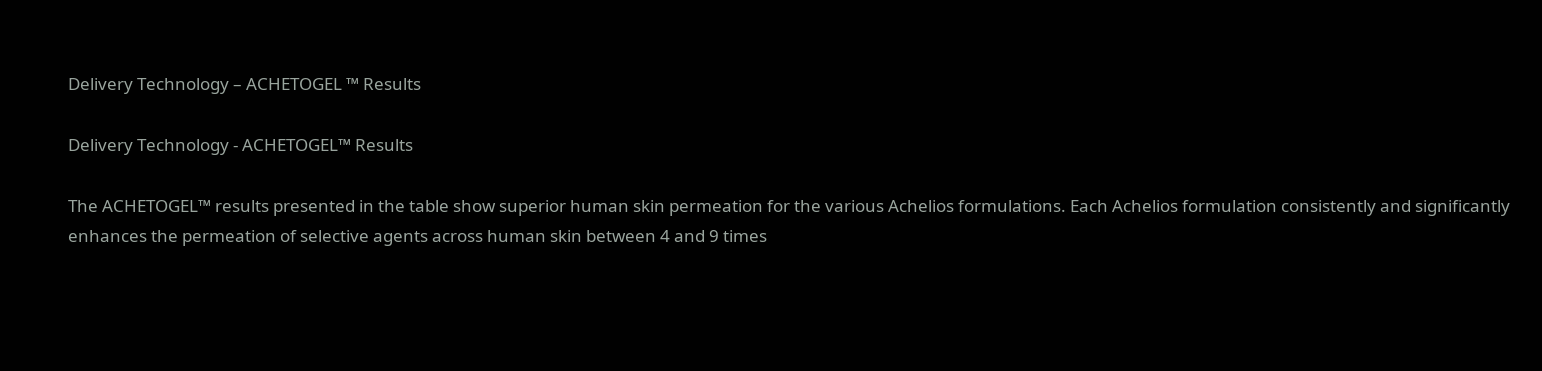Delivery Technology – ACHETOGEL ™ Results

Delivery Technology - ACHETOGEL™ Results

The ACHETOGEL™ results presented in the table show superior human skin permeation for the various Achelios formulations. Each Achelios formulation consistently and significantly enhances the permeation of selective agents across human skin between 4 and 9 times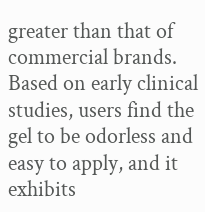greater than that of commercial brands. Based on early clinical studies, users find the gel to be odorless and easy to apply, and it exhibits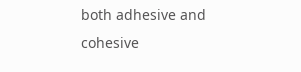both adhesive and cohesive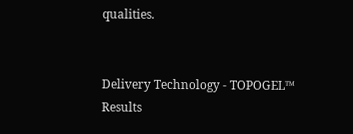qualities.


Delivery Technology - TOPOGEL™ Results